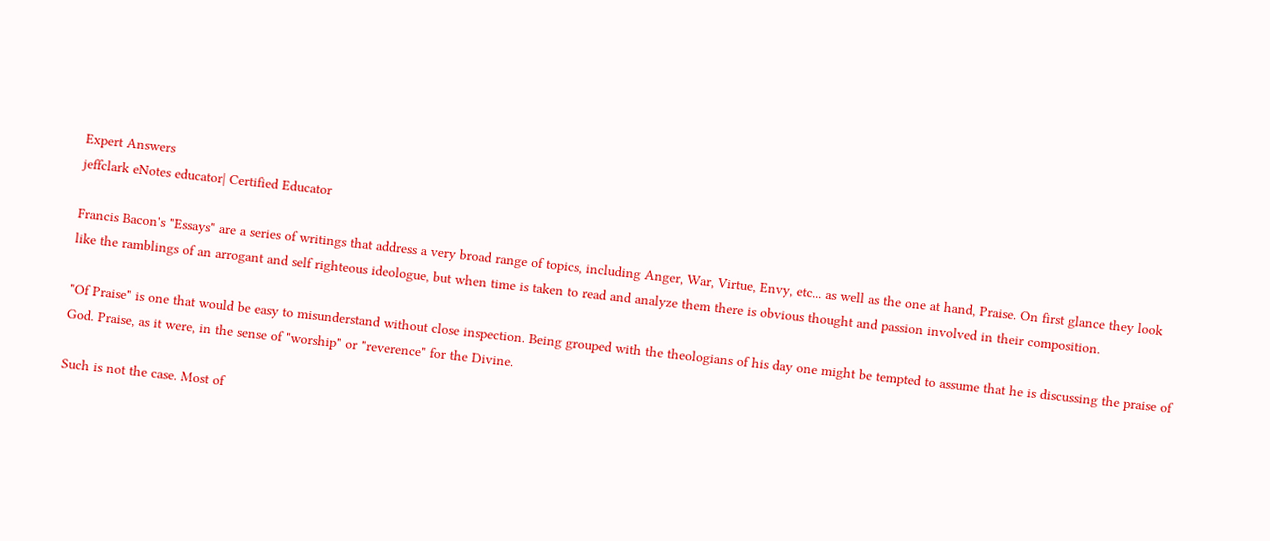Expert Answers
jeffclark eNotes educator| Certified Educator

Francis Bacon's "Essays" are a series of writings that address a very broad range of topics, including Anger, War, Virtue, Envy, etc... as well as the one at hand, Praise. On first glance they look like the ramblings of an arrogant and self righteous ideologue, but when time is taken to read and analyze them there is obvious thought and passion involved in their composition.

"Of Praise" is one that would be easy to misunderstand without close inspection. Being grouped with the theologians of his day one might be tempted to assume that he is discussing the praise of God. Praise, as it were, in the sense of "worship" or "reverence" for the Divine.

Such is not the case. Most of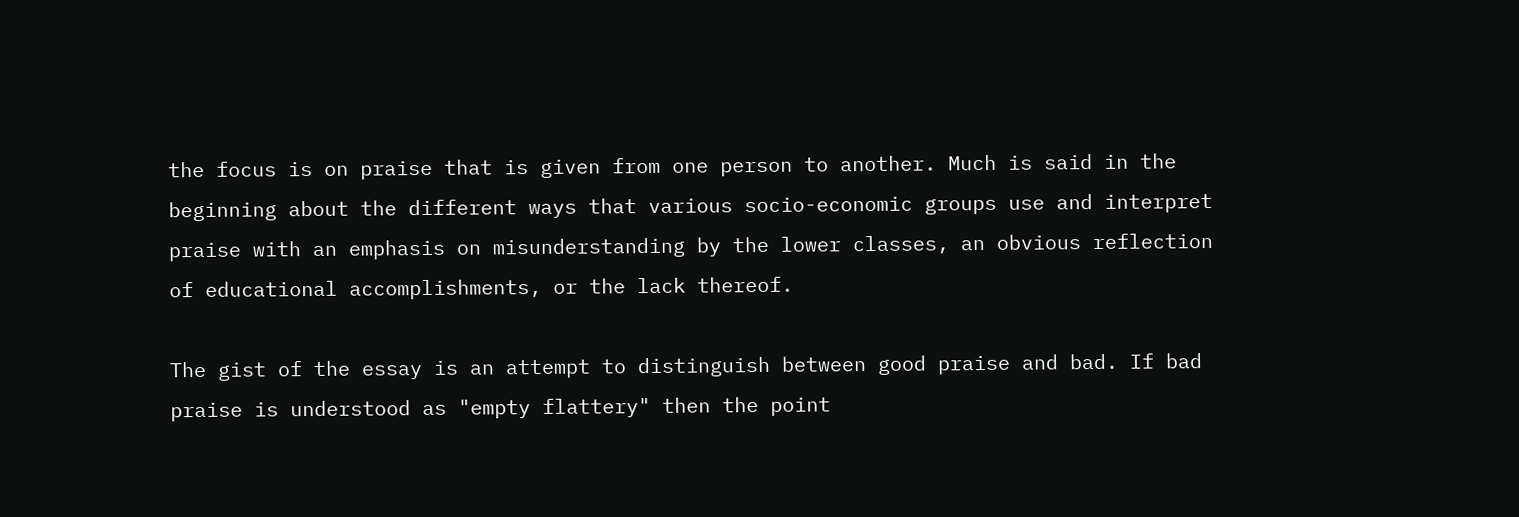the focus is on praise that is given from one person to another. Much is said in the beginning about the different ways that various socio-economic groups use and interpret praise with an emphasis on misunderstanding by the lower classes, an obvious reflection of educational accomplishments, or the lack thereof.

The gist of the essay is an attempt to distinguish between good praise and bad. If bad praise is understood as "empty flattery" then the point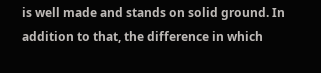is well made and stands on solid ground. In addition to that, the difference in which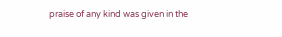praise of any kind was given in the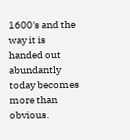1600's and the way it is handed out abundantly today becomes more than obvious.